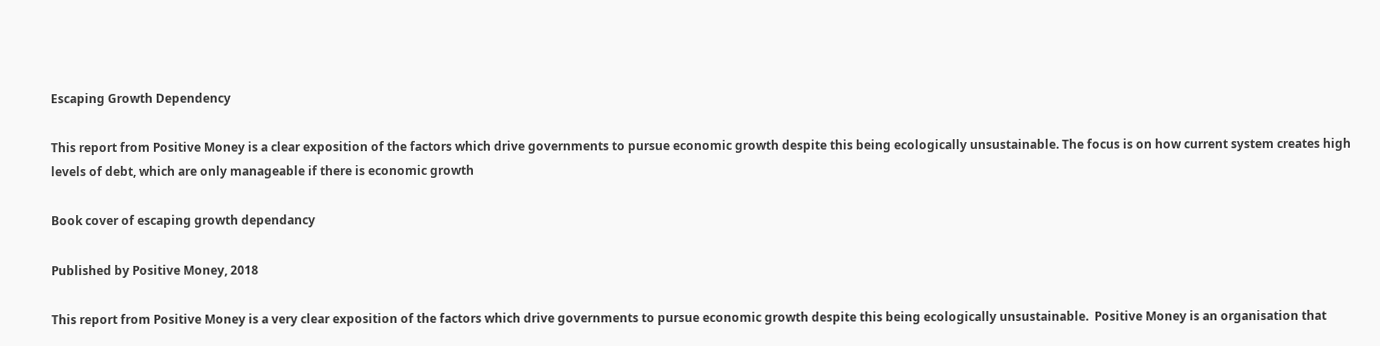Escaping Growth Dependency

This report from Positive Money is a clear exposition of the factors which drive governments to pursue economic growth despite this being ecologically unsustainable. The focus is on how current system creates high levels of debt, which are only manageable if there is economic growth

Book cover of escaping growth dependancy

Published by Positive Money, 2018

This report from Positive Money is a very clear exposition of the factors which drive governments to pursue economic growth despite this being ecologically unsustainable.  Positive Money is an organisation that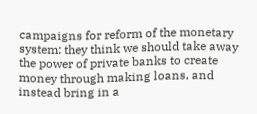campaigns for reform of the monetary system: they think we should take away the power of private banks to create money through making loans, and instead bring in a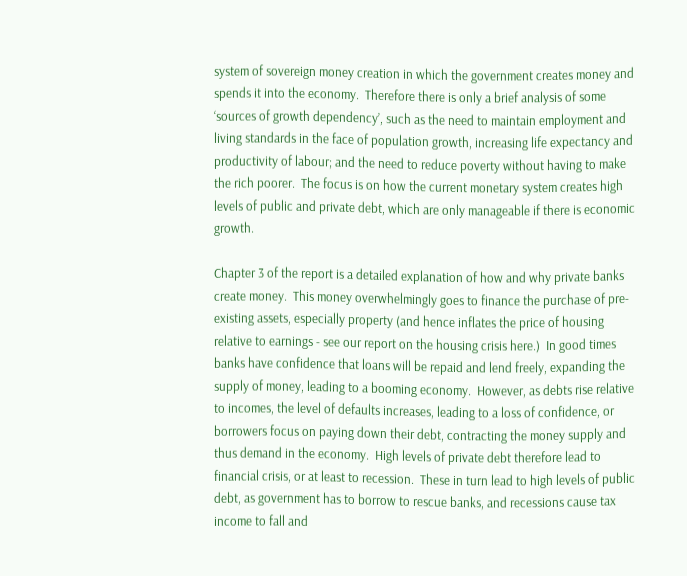system of sovereign money creation in which the government creates money and spends it into the economy.  Therefore there is only a brief analysis of some ‘sources of growth dependency’, such as the need to maintain employment and living standards in the face of population growth, increasing life expectancy and productivity of labour; and the need to reduce poverty without having to make the rich poorer.  The focus is on how the current monetary system creates high levels of public and private debt, which are only manageable if there is economic growth.

Chapter 3 of the report is a detailed explanation of how and why private banks create money.  This money overwhelmingly goes to finance the purchase of pre-existing assets, especially property (and hence inflates the price of housing relative to earnings - see our report on the housing crisis here.)  In good times banks have confidence that loans will be repaid and lend freely, expanding the supply of money, leading to a booming economy.  However, as debts rise relative to incomes, the level of defaults increases, leading to a loss of confidence, or borrowers focus on paying down their debt, contracting the money supply and thus demand in the economy.  High levels of private debt therefore lead to financial crisis, or at least to recession.  These in turn lead to high levels of public debt, as government has to borrow to rescue banks, and recessions cause tax income to fall and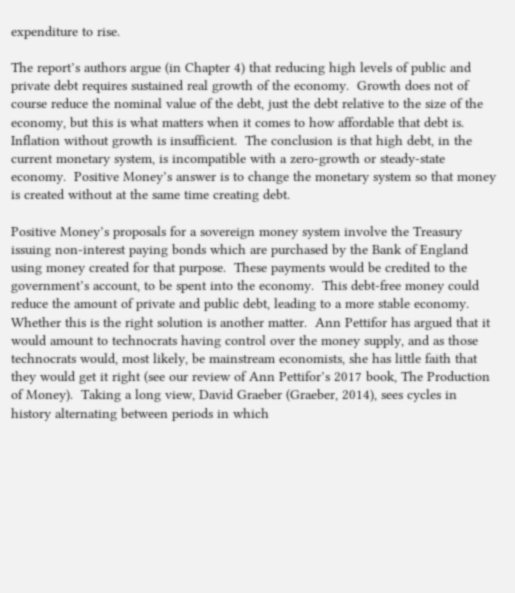expenditure to rise.

The report’s authors argue (in Chapter 4) that reducing high levels of public and private debt requires sustained real growth of the economy.  Growth does not of course reduce the nominal value of the debt, just the debt relative to the size of the economy, but this is what matters when it comes to how affordable that debt is.  Inflation without growth is insufficient.  The conclusion is that high debt, in the current monetary system, is incompatible with a zero-growth or steady-state economy.  Positive Money’s answer is to change the monetary system so that money is created without at the same time creating debt.

Positive Money’s proposals for a sovereign money system involve the Treasury issuing non-interest paying bonds which are purchased by the Bank of England using money created for that purpose.  These payments would be credited to the government’s account, to be spent into the economy.  This debt-free money could reduce the amount of private and public debt, leading to a more stable economy.
Whether this is the right solution is another matter.  Ann Pettifor has argued that it would amount to technocrats having control over the money supply, and as those technocrats would, most likely, be mainstream economists, she has little faith that they would get it right (see our review of Ann Pettifor’s 2017 book, The Production of Money).  Taking a long view, David Graeber (Graeber, 2014), sees cycles in history alternating between periods in which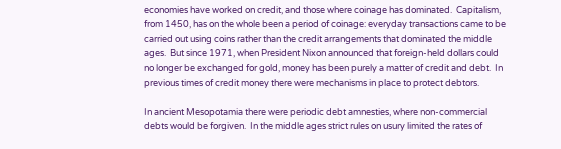economies have worked on credit, and those where coinage has dominated.  Capitalism, from 1450, has on the whole been a period of coinage: everyday transactions came to be carried out using coins rather than the credit arrangements that dominated the middle ages.  But since 1971, when President Nixon announced that foreign-held dollars could no longer be exchanged for gold, money has been purely a matter of credit and debt.  In previous times of credit money there were mechanisms in place to protect debtors.

In ancient Mesopotamia there were periodic debt amnesties, where non-commercial debts would be forgiven.  In the middle ages strict rules on usury limited the rates of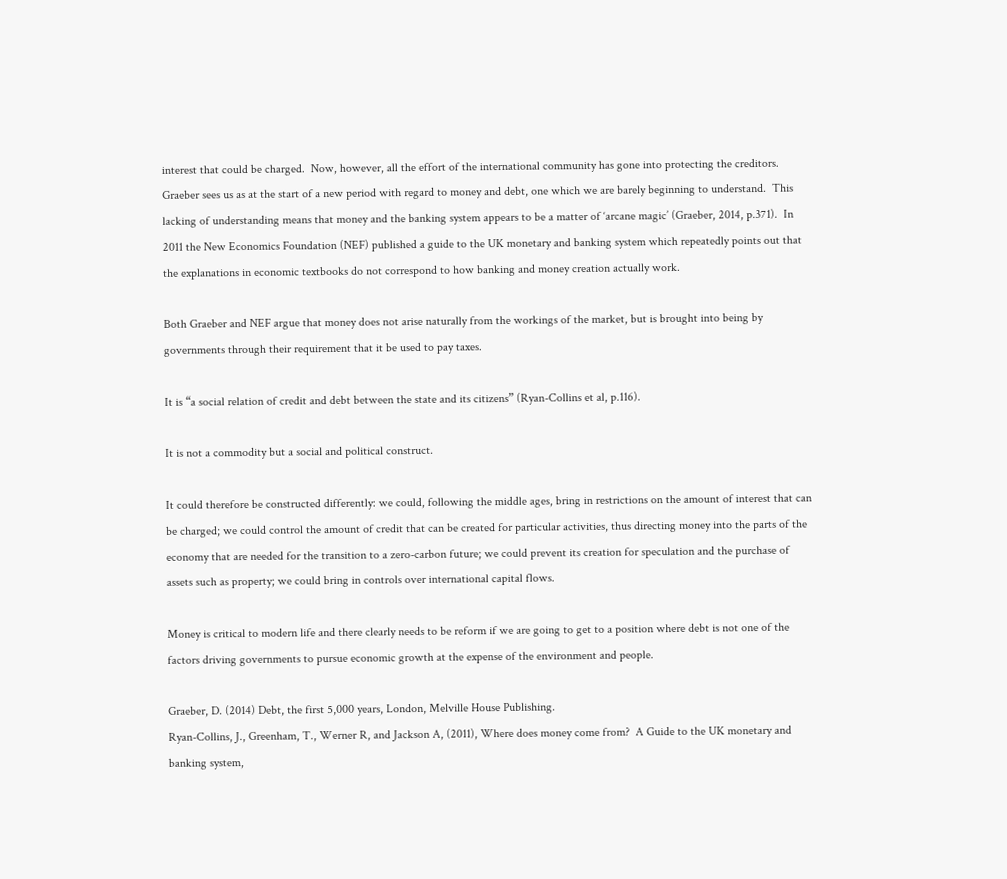interest that could be charged.  Now, however, all the effort of the international community has gone into protecting the creditors.  Graeber sees us as at the start of a new period with regard to money and debt, one which we are barely beginning to understand.  This lacking of understanding means that money and the banking system appears to be a matter of ‘arcane magic’ (Graeber, 2014, p.371).  In 2011 the New Economics Foundation (NEF) published a guide to the UK monetary and banking system which repeatedly points out that the explanations in economic textbooks do not correspond to how banking and money creation actually work.

Both Graeber and NEF argue that money does not arise naturally from the workings of the market, but is brought into being by governments through their requirement that it be used to pay taxes.

It is “a social relation of credit and debt between the state and its citizens” (Ryan-Collins et al, p.116).

It is not a commodity but a social and political construct.

It could therefore be constructed differently: we could, following the middle ages, bring in restrictions on the amount of interest that can be charged; we could control the amount of credit that can be created for particular activities, thus directing money into the parts of the economy that are needed for the transition to a zero-carbon future; we could prevent its creation for speculation and the purchase of assets such as property; we could bring in controls over international capital flows.

Money is critical to modern life and there clearly needs to be reform if we are going to get to a position where debt is not one of the factors driving governments to pursue economic growth at the expense of the environment and people.

Graeber, D. (2014) Debt, the first 5,000 years, London, Melville House Publishing.
Ryan-Collins, J., Greenham, T., Werner R, and Jackson A, (2011), Where does money come from?  A Guide to the UK monetary and banking system,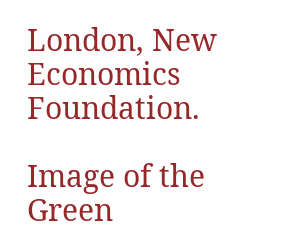London, New Economics Foundation.

Image of the Green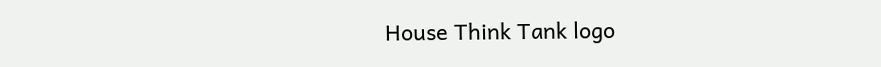House Think Tank logo